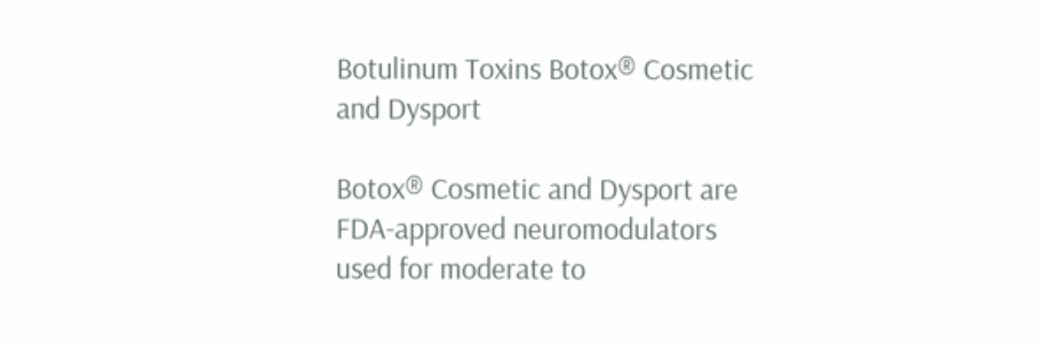Botulinum Toxins Botox® Cosmetic and Dysport

Botox® Cosmetic and Dysport are FDA-approved neuromodulators used for moderate to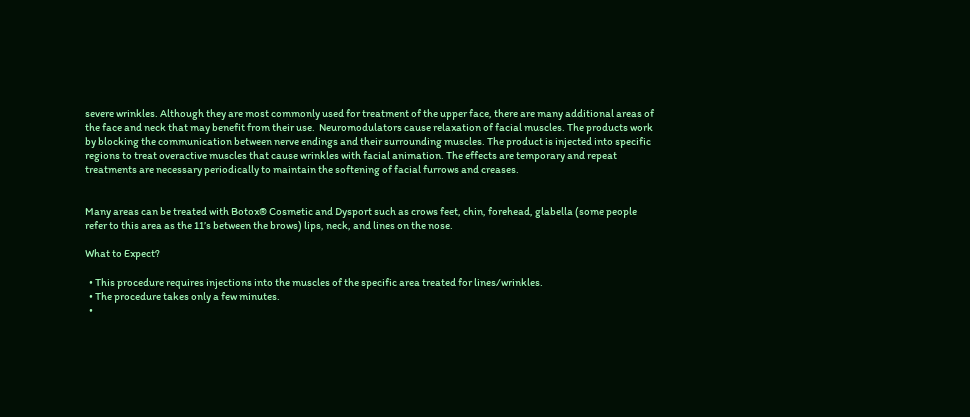severe wrinkles. Although they are most commonly used for treatment of the upper face, there are many additional areas of the face and neck that may benefit from their use.  Neuromodulators cause relaxation of facial muscles. The products work by blocking the communication between nerve endings and their surrounding muscles. The product is injected into specific regions to treat overactive muscles that cause wrinkles with facial animation. The effects are temporary and repeat treatments are necessary periodically to maintain the softening of facial furrows and creases.


Many areas can be treated with Botox® Cosmetic and Dysport such as crows feet, chin, forehead, glabella (some people refer to this area as the 11’s between the brows) lips, neck, and lines on the nose.

What to Expect?

  • This procedure requires injections into the muscles of the specific area treated for lines/wrinkles.
  • The procedure takes only a few minutes.
  •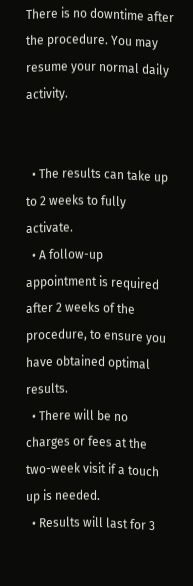There is no downtime after the procedure. You may resume your normal daily activity.


  • The results can take up to 2 weeks to fully activate.
  • A follow-up appointment is required after 2 weeks of the procedure, to ensure you have obtained optimal results.
  • There will be no charges or fees at the two-week visit if a touch up is needed.
  • Results will last for 3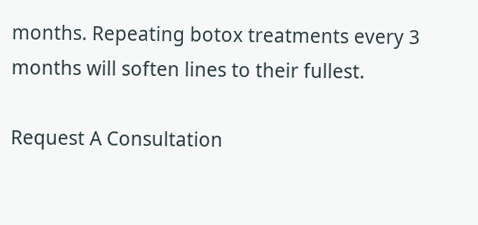months. Repeating botox treatments every 3 months will soften lines to their fullest.

Request A Consultation